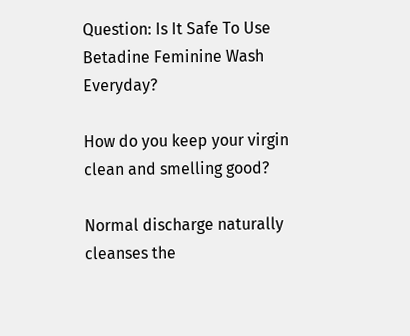Question: Is It Safe To Use Betadine Feminine Wash Everyday?

How do you keep your virgin clean and smelling good?

Normal discharge naturally cleanses the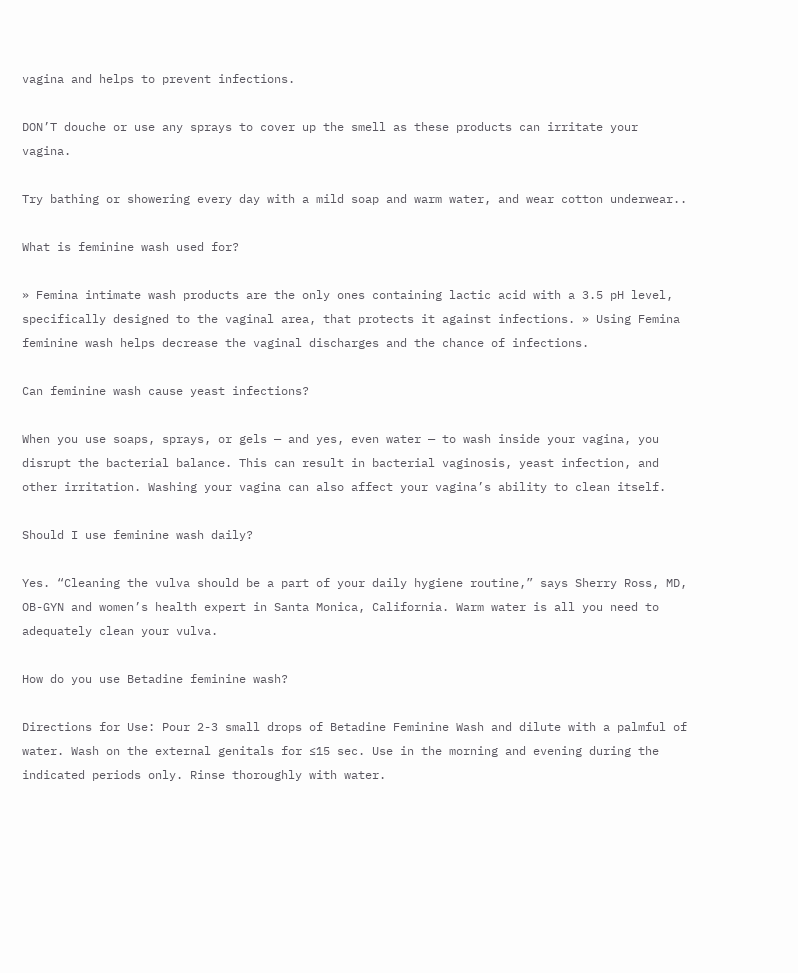vagina and helps to prevent infections.

DON’T douche or use any sprays to cover up the smell as these products can irritate your vagina.

Try bathing or showering every day with a mild soap and warm water, and wear cotton underwear..

What is feminine wash used for?

» Femina intimate wash products are the only ones containing lactic acid with a 3.5 pH level, specifically designed to the vaginal area, that protects it against infections. » Using Femina feminine wash helps decrease the vaginal discharges and the chance of infections.

Can feminine wash cause yeast infections?

When you use soaps, sprays, or gels — and yes, even water — to wash inside your vagina, you disrupt the bacterial balance. This can result in bacterial vaginosis, yeast infection, and other irritation. Washing your vagina can also affect your vagina’s ability to clean itself.

Should I use feminine wash daily?

Yes. “Cleaning the vulva should be a part of your daily hygiene routine,” says Sherry Ross, MD, OB-GYN and women’s health expert in Santa Monica, California. Warm water is all you need to adequately clean your vulva.

How do you use Betadine feminine wash?

Directions for Use: Pour 2-3 small drops of Betadine Feminine Wash and dilute with a palmful of water. Wash on the external genitals for ≤15 sec. Use in the morning and evening during the indicated periods only. Rinse thoroughly with water.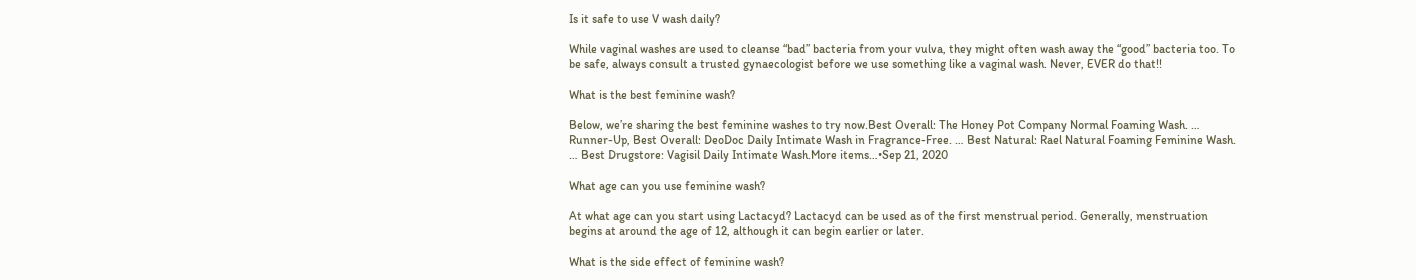Is it safe to use V wash daily?

While vaginal washes are used to cleanse “bad” bacteria from your vulva, they might often wash away the “good” bacteria too. To be safe, always consult a trusted gynaecologist before we use something like a vaginal wash. Never, EVER do that!!

What is the best feminine wash?

Below, we’re sharing the best feminine washes to try now.Best Overall: The Honey Pot Company Normal Foaming Wash. … Runner-Up, Best Overall: DeoDoc Daily Intimate Wash in Fragrance-Free. … Best Natural: Rael Natural Foaming Feminine Wash. … Best Drugstore: Vagisil Daily Intimate Wash.More items…•Sep 21, 2020

What age can you use feminine wash?

At what age can you start using Lactacyd? Lactacyd can be used as of the first menstrual period. Generally, menstruation begins at around the age of 12, although it can begin earlier or later.

What is the side effect of feminine wash?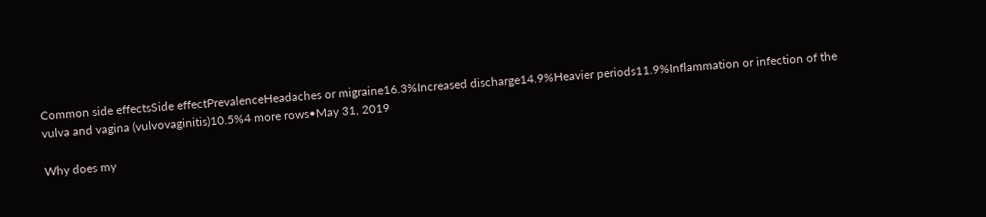Common side effectsSide effectPrevalenceHeadaches or migraine16.3%Increased discharge14.9%Heavier periods11.9%Inflammation or infection of the vulva and vagina (vulvovaginitis)10.5%4 more rows•May 31, 2019

Why does my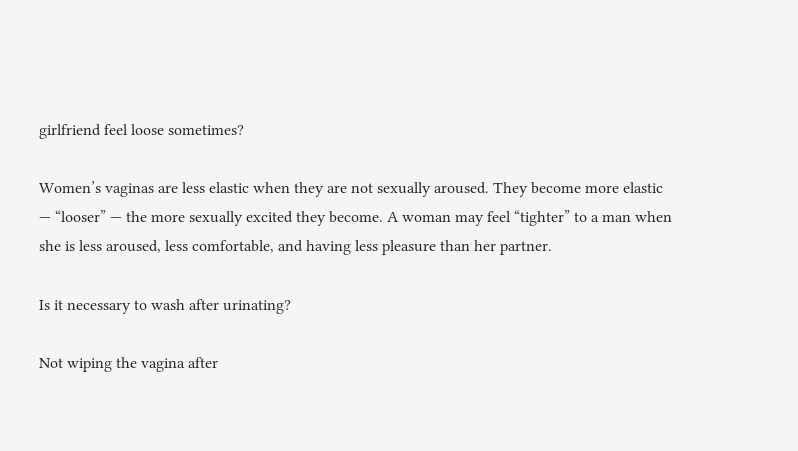girlfriend feel loose sometimes?

Women’s vaginas are less elastic when they are not sexually aroused. They become more elastic — “looser” — the more sexually excited they become. A woman may feel “tighter” to a man when she is less aroused, less comfortable, and having less pleasure than her partner.

Is it necessary to wash after urinating?

Not wiping the vagina after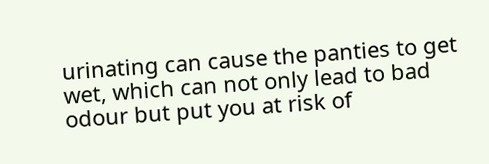urinating can cause the panties to get wet, which can not only lead to bad odour but put you at risk of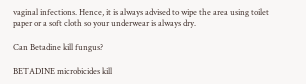vaginal infections. Hence, it is always advised to wipe the area using toilet paper or a soft cloth so your underwear is always dry.

Can Betadine kill fungus?

BETADINE microbicides kill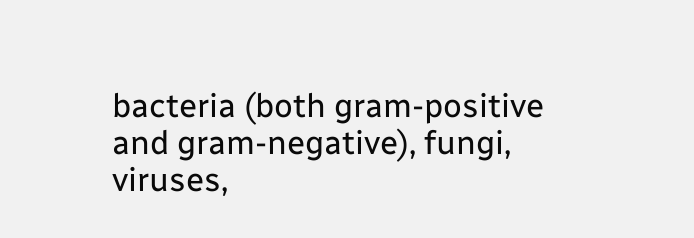bacteria (both gram-positive and gram-negative), fungi, viruses,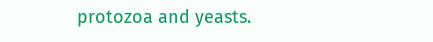protozoa and yeasts.